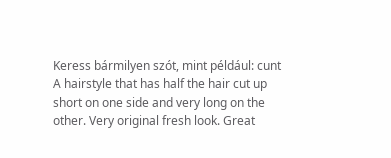Keress bármilyen szót, mint például: cunt
A hairstyle that has half the hair cut up short on one side and very long on the other. Very original fresh look. Great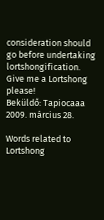consideration should go before undertaking lortshongification.
Give me a Lortshong please!
Beküldő: Tapiocaaa 2009. március 28.

Words related to Lortshong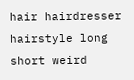hair hairdresser hairstyle long short weird